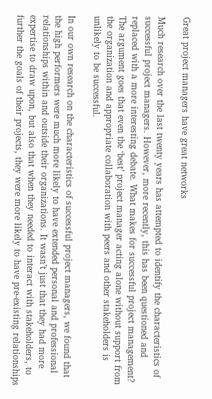Great project managers have great networks

Much research over the last twenty years has attempted to identify the characteristics of successful project managers. However, more recently, this has been questioned and replaced with a more interesting debate. What makes for successful project management? The argument goes that even the ‘best’ project manager acting alone without support from the organization and appropriate collaboration with peers and other stakeholders is unlikely to be successful.

In our own research on the characteristics of successful project managers, we found that the high performers were much more likely to have extended personal and professional relationships within and outside their organizations. It wasn’t just that they had more expertise to draw upon, but also that when they needed to interact with stakeholders, to further the goals of their projects, they were more likely to have pre-existing relationships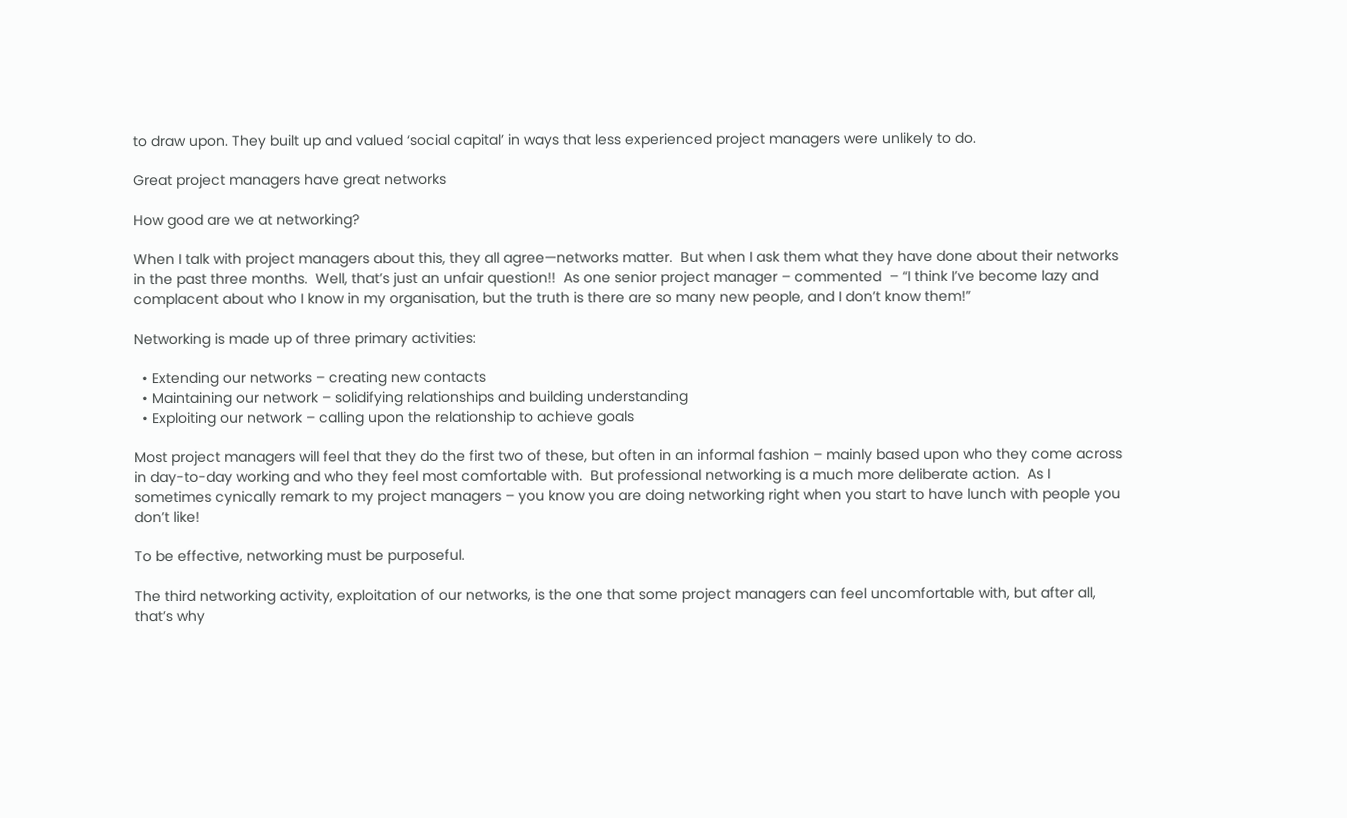to draw upon. They built up and valued ‘social capital’ in ways that less experienced project managers were unlikely to do.

Great project managers have great networks

How good are we at networking?

When I talk with project managers about this, they all agree—networks matter.  But when I ask them what they have done about their networks in the past three months.  Well, that’s just an unfair question!!  As one senior project manager – commented  – “I think I’ve become lazy and complacent about who I know in my organisation, but the truth is there are so many new people, and I don’t know them!”

Networking is made up of three primary activities:

  • Extending our networks – creating new contacts
  • Maintaining our network – solidifying relationships and building understanding
  • Exploiting our network – calling upon the relationship to achieve goals

Most project managers will feel that they do the first two of these, but often in an informal fashion – mainly based upon who they come across in day-to-day working and who they feel most comfortable with.  But professional networking is a much more deliberate action.  As I sometimes cynically remark to my project managers – you know you are doing networking right when you start to have lunch with people you don’t like!

To be effective, networking must be purposeful.

The third networking activity, exploitation of our networks, is the one that some project managers can feel uncomfortable with, but after all, that’s why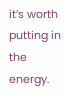it’s worth putting in the energy.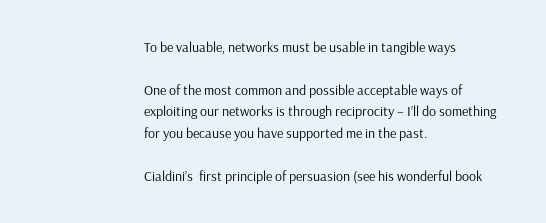To be valuable, networks must be usable in tangible ways

One of the most common and possible acceptable ways of exploiting our networks is through reciprocity – I’ll do something for you because you have supported me in the past.

Cialdini’s  first principle of persuasion (see his wonderful book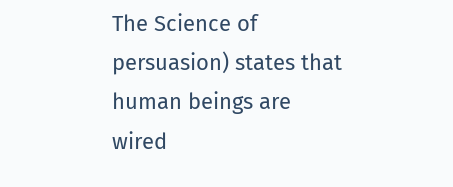The Science of persuasion) states that human beings are wired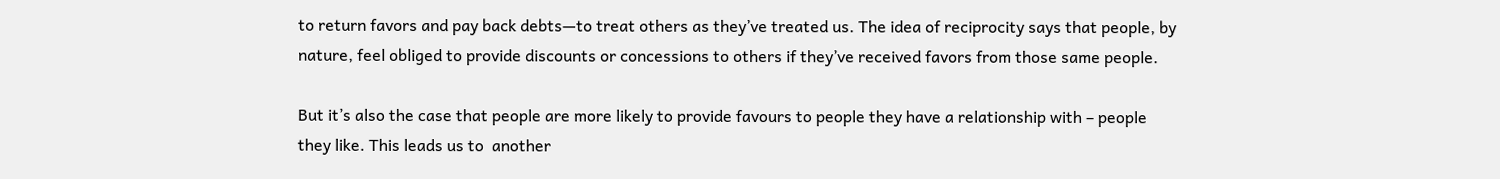to return favors and pay back debts—to treat others as they’ve treated us. The idea of reciprocity says that people, by nature, feel obliged to provide discounts or concessions to others if they’ve received favors from those same people.

But it’s also the case that people are more likely to provide favours to people they have a relationship with – people they like. This leads us to  another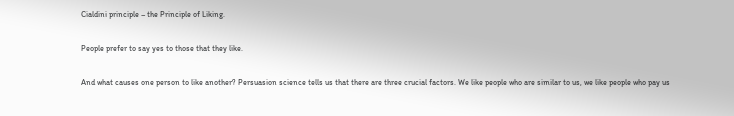Cialdini principle – the Principle of Liking.

People prefer to say yes to those that they like.

And what causes one person to like another? Persuasion science tells us that there are three crucial factors. We like people who are similar to us, we like people who pay us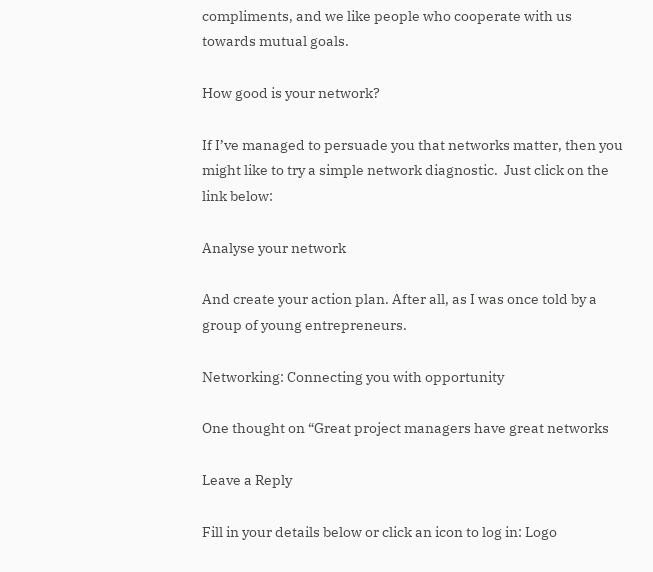compliments, and we like people who cooperate with us towards mutual goals.

How good is your network?

If I’ve managed to persuade you that networks matter, then you might like to try a simple network diagnostic.  Just click on the link below:

Analyse your network

And create your action plan. After all, as I was once told by a group of young entrepreneurs.

Networking: Connecting you with opportunity

One thought on “Great project managers have great networks

Leave a Reply

Fill in your details below or click an icon to log in: Logo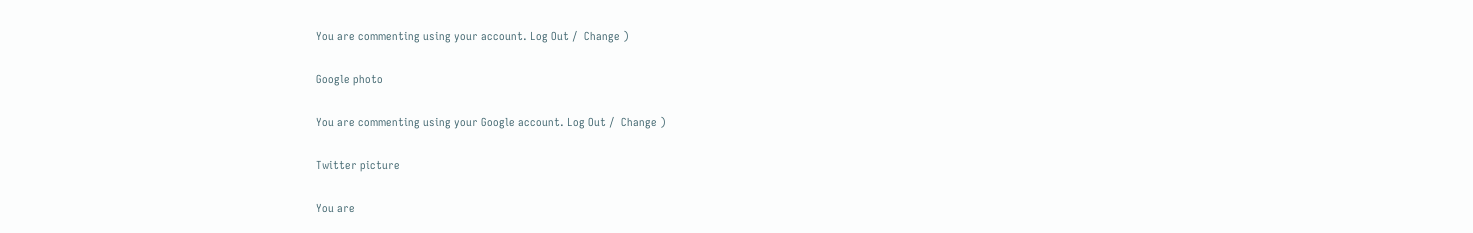You are commenting using your account. Log Out /  Change )

Google photo

You are commenting using your Google account. Log Out /  Change )

Twitter picture

You are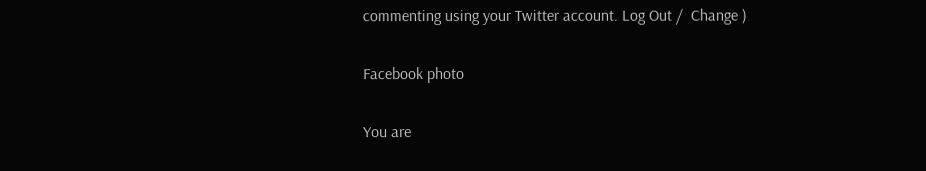commenting using your Twitter account. Log Out /  Change )

Facebook photo

You are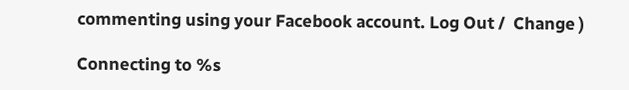commenting using your Facebook account. Log Out /  Change )

Connecting to %s